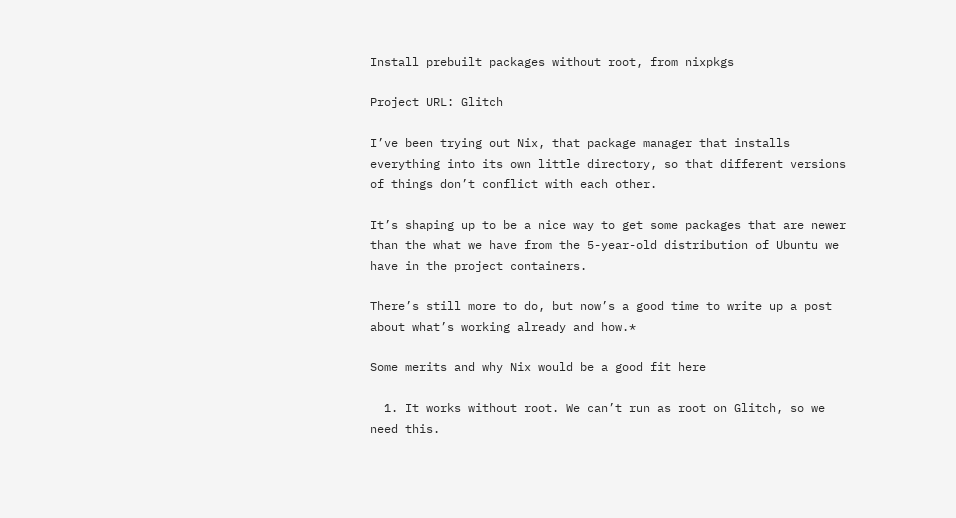Install prebuilt packages without root, from nixpkgs

Project URL: Glitch

I’ve been trying out Nix, that package manager that installs everything into its own little directory, so that different versions of things don’t conflict with each other.

It’s shaping up to be a nice way to get some packages that are newer than the what we have from the 5-year-old distribution of Ubuntu we have in the project containers.

There’s still more to do, but now’s a good time to write up a post about what’s working already and how.*

Some merits and why Nix would be a good fit here

  1. It works without root. We can’t run as root on Glitch, so we need this.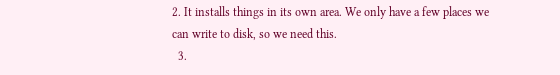2. It installs things in its own area. We only have a few places we can write to disk, so we need this.
  3.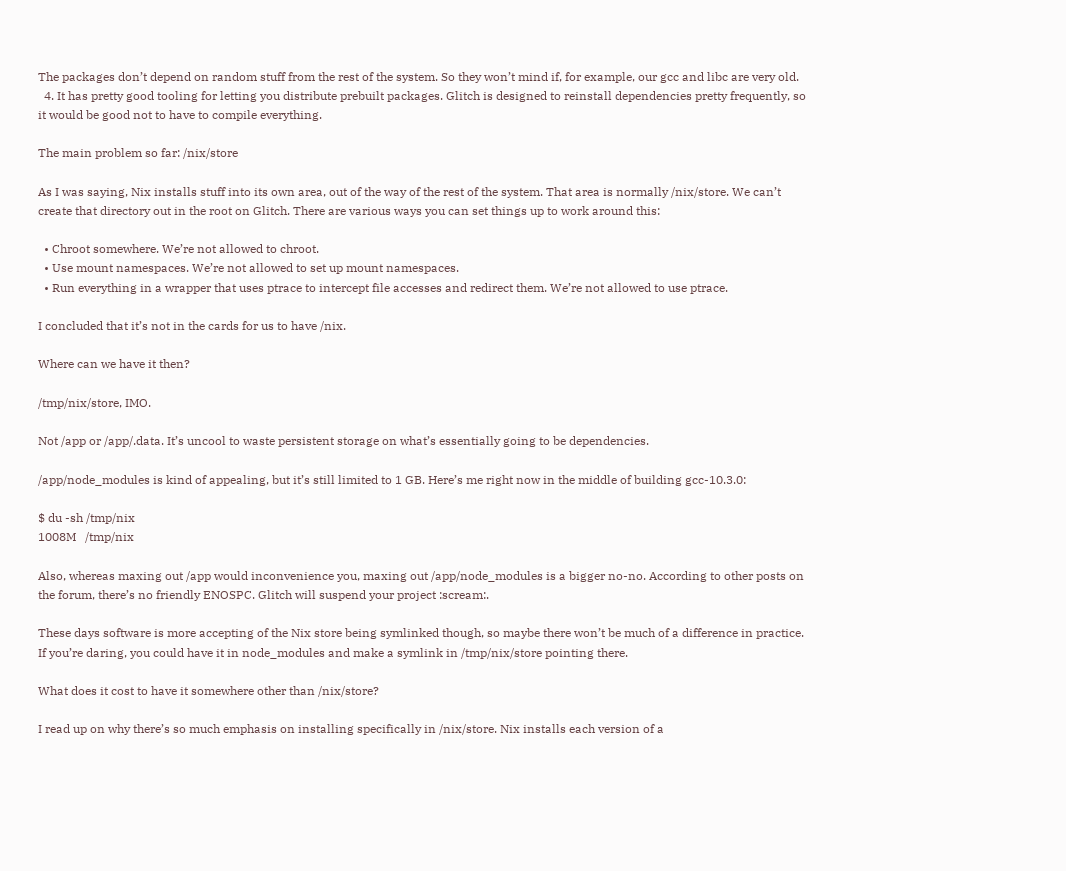The packages don’t depend on random stuff from the rest of the system. So they won’t mind if, for example, our gcc and libc are very old.
  4. It has pretty good tooling for letting you distribute prebuilt packages. Glitch is designed to reinstall dependencies pretty frequently, so it would be good not to have to compile everything.

The main problem so far: /nix/store

As I was saying, Nix installs stuff into its own area, out of the way of the rest of the system. That area is normally /nix/store. We can’t create that directory out in the root on Glitch. There are various ways you can set things up to work around this:

  • Chroot somewhere. We’re not allowed to chroot.
  • Use mount namespaces. We’re not allowed to set up mount namespaces.
  • Run everything in a wrapper that uses ptrace to intercept file accesses and redirect them. We’re not allowed to use ptrace.

I concluded that it’s not in the cards for us to have /nix.

Where can we have it then?

/tmp/nix/store, IMO.

Not /app or /app/.data. It’s uncool to waste persistent storage on what’s essentially going to be dependencies.

/app/node_modules is kind of appealing, but it’s still limited to 1 GB. Here’s me right now in the middle of building gcc-10.3.0:

$ du -sh /tmp/nix
1008M   /tmp/nix

Also, whereas maxing out /app would inconvenience you, maxing out /app/node_modules is a bigger no-no. According to other posts on the forum, there’s no friendly ENOSPC. Glitch will suspend your project :scream:.

These days software is more accepting of the Nix store being symlinked though, so maybe there won’t be much of a difference in practice. If you’re daring, you could have it in node_modules and make a symlink in /tmp/nix/store pointing there.

What does it cost to have it somewhere other than /nix/store?

I read up on why there’s so much emphasis on installing specifically in /nix/store. Nix installs each version of a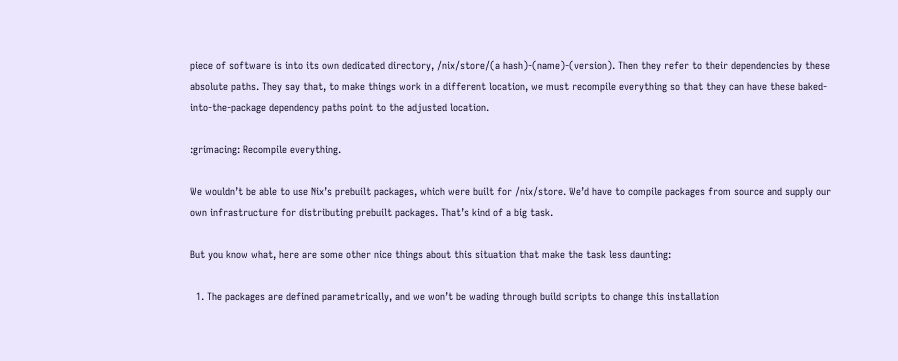piece of software is into its own dedicated directory, /nix/store/(a hash)-(name)-(version). Then they refer to their dependencies by these absolute paths. They say that, to make things work in a different location, we must recompile everything so that they can have these baked-into-the-package dependency paths point to the adjusted location.

:grimacing: Recompile everything.

We wouldn’t be able to use Nix’s prebuilt packages, which were built for /nix/store. We’d have to compile packages from source and supply our own infrastructure for distributing prebuilt packages. That’s kind of a big task.

But you know what, here are some other nice things about this situation that make the task less daunting:

  1. The packages are defined parametrically, and we won’t be wading through build scripts to change this installation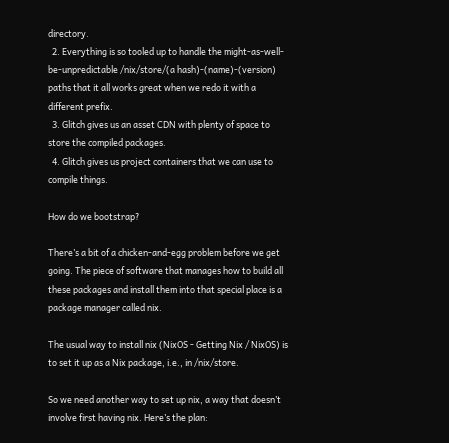directory.
  2. Everything is so tooled up to handle the might-as-well-be-unpredictable /nix/store/(a hash)-(name)-(version) paths that it all works great when we redo it with a different prefix.
  3. Glitch gives us an asset CDN with plenty of space to store the compiled packages.
  4. Glitch gives us project containers that we can use to compile things.

How do we bootstrap?

There’s a bit of a chicken-and-egg problem before we get going. The piece of software that manages how to build all these packages and install them into that special place is a package manager called nix.

The usual way to install nix (NixOS - Getting Nix / NixOS) is to set it up as a Nix package, i.e., in /nix/store.

So we need another way to set up nix, a way that doesn’t involve first having nix. Here’s the plan: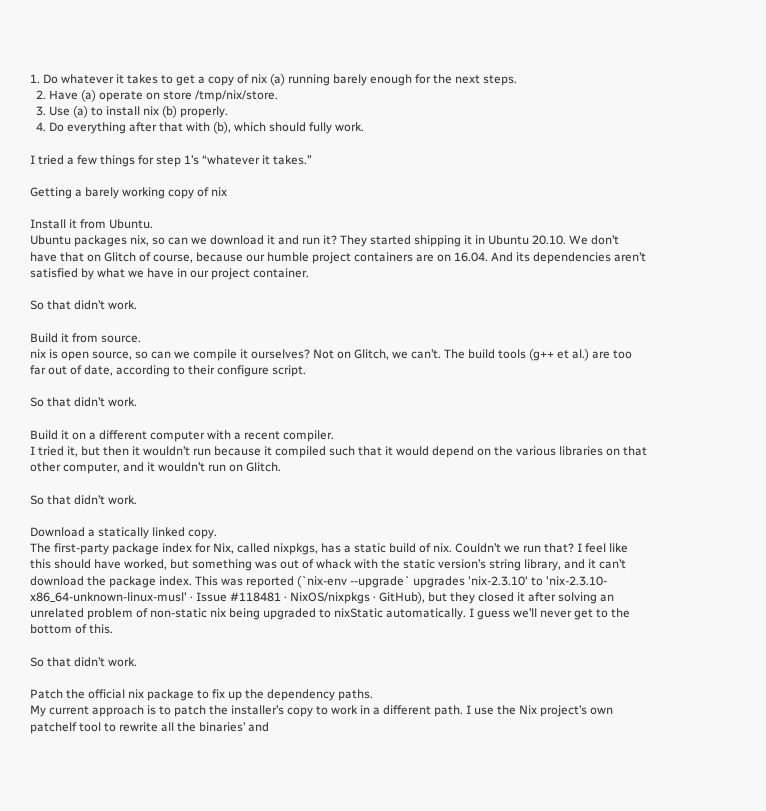1. Do whatever it takes to get a copy of nix (a) running barely enough for the next steps.
  2. Have (a) operate on store /tmp/nix/store.
  3. Use (a) to install nix (b) properly.
  4. Do everything after that with (b), which should fully work.

I tried a few things for step 1’s “whatever it takes.”

Getting a barely working copy of nix

Install it from Ubuntu.
Ubuntu packages nix, so can we download it and run it? They started shipping it in Ubuntu 20.10. We don’t have that on Glitch of course, because our humble project containers are on 16.04. And its dependencies aren’t satisfied by what we have in our project container.

So that didn’t work.

Build it from source.
nix is open source, so can we compile it ourselves? Not on Glitch, we can’t. The build tools (g++ et al.) are too far out of date, according to their configure script.

So that didn’t work.

Build it on a different computer with a recent compiler.
I tried it, but then it wouldn’t run because it compiled such that it would depend on the various libraries on that other computer, and it wouldn’t run on Glitch.

So that didn’t work.

Download a statically linked copy.
The first-party package index for Nix, called nixpkgs, has a static build of nix. Couldn’t we run that? I feel like this should have worked, but something was out of whack with the static version’s string library, and it can’t download the package index. This was reported (`nix-env --upgrade` upgrades 'nix-2.3.10' to 'nix-2.3.10-x86_64-unknown-linux-musl' · Issue #118481 · NixOS/nixpkgs · GitHub), but they closed it after solving an unrelated problem of non-static nix being upgraded to nixStatic automatically. I guess we’ll never get to the bottom of this.

So that didn’t work.

Patch the official nix package to fix up the dependency paths.
My current approach is to patch the installer’s copy to work in a different path. I use the Nix project’s own patchelf tool to rewrite all the binaries’ and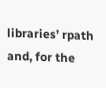libraries’ rpath and, for the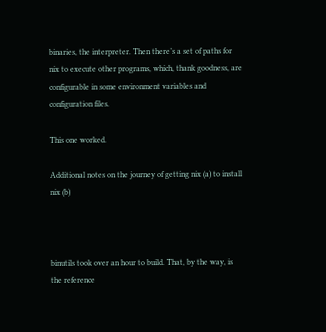binaries, the interpreter. Then there’s a set of paths for nix to execute other programs, which, thank goodness, are configurable in some environment variables and configuration files.

This one worked.

Additional notes on the journey of getting nix (a) to install nix (b)



binutils took over an hour to build. That, by the way, is the reference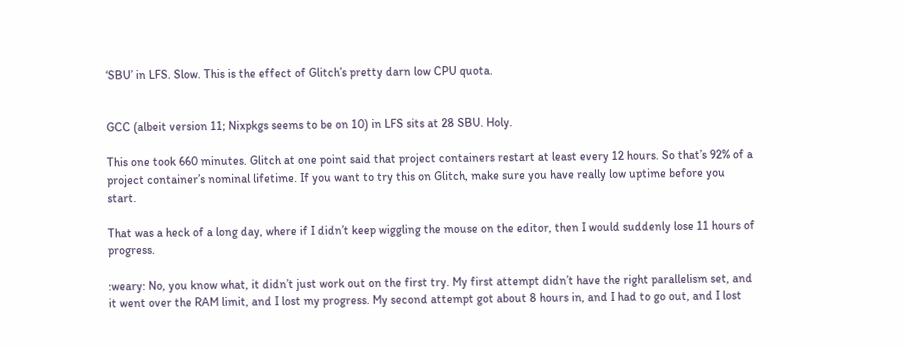‘SBU’ in LFS. Slow. This is the effect of Glitch’s pretty darn low CPU quota.


GCC (albeit version 11; Nixpkgs seems to be on 10) in LFS sits at 28 SBU. Holy.

This one took 660 minutes. Glitch at one point said that project containers restart at least every 12 hours. So that’s 92% of a project container’s nominal lifetime. If you want to try this on Glitch, make sure you have really low uptime before you start.

That was a heck of a long day, where if I didn’t keep wiggling the mouse on the editor, then I would suddenly lose 11 hours of progress.

:weary: No, you know what, it didn’t just work out on the first try. My first attempt didn’t have the right parallelism set, and it went over the RAM limit, and I lost my progress. My second attempt got about 8 hours in, and I had to go out, and I lost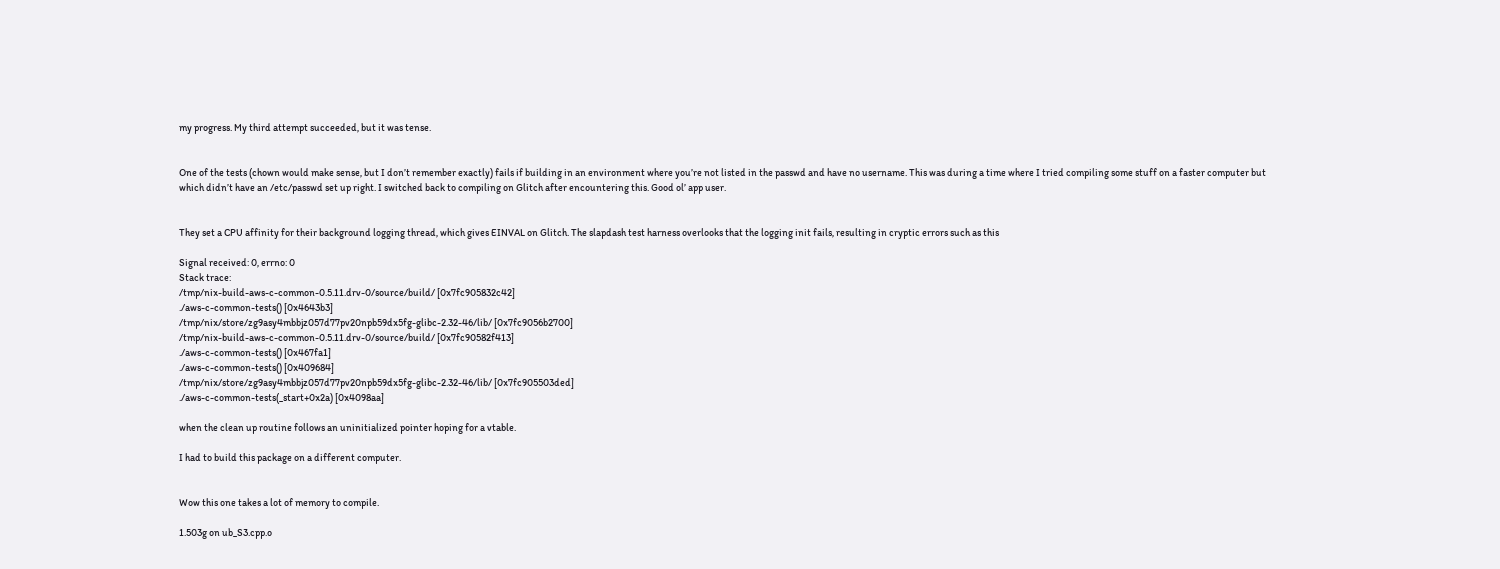my progress. My third attempt succeeded, but it was tense.


One of the tests (chown would make sense, but I don’t remember exactly) fails if building in an environment where you’re not listed in the passwd and have no username. This was during a time where I tried compiling some stuff on a faster computer but which didn’t have an /etc/passwd set up right. I switched back to compiling on Glitch after encountering this. Good ol’ app user.


They set a CPU affinity for their background logging thread, which gives EINVAL on Glitch. The slapdash test harness overlooks that the logging init fails, resulting in cryptic errors such as this

Signal received: 0, errno: 0
Stack trace:
/tmp/nix-build-aws-c-common-0.5.11.drv-0/source/build/ [0x7fc905832c42]
./aws-c-common-tests() [0x4643b3]
/tmp/nix/store/zg9asy4mbbjz057d77pv20npb59dx5fg-glibc-2.32-46/lib/ [0x7fc9056b2700]
/tmp/nix-build-aws-c-common-0.5.11.drv-0/source/build/ [0x7fc90582f413]
./aws-c-common-tests() [0x467fa1]
./aws-c-common-tests() [0x409684]
/tmp/nix/store/zg9asy4mbbjz057d77pv20npb59dx5fg-glibc-2.32-46/lib/ [0x7fc905503ded]
./aws-c-common-tests(_start+0x2a) [0x4098aa]

when the clean up routine follows an uninitialized pointer hoping for a vtable.

I had to build this package on a different computer.


Wow this one takes a lot of memory to compile.

1.503g on ub_S3.cpp.o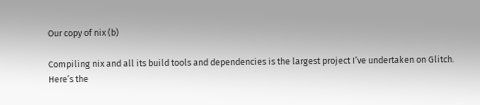Our copy of nix (b)

Compiling nix and all its build tools and dependencies is the largest project I’ve undertaken on Glitch. Here’s the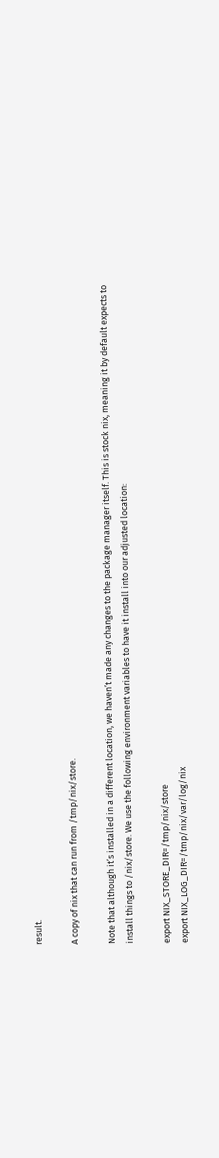result.

A copy of nix that can run from /tmp/nix/store.

Note that although it’s installed in a different location, we haven’t made any changes to the package manager itself. This is stock nix, meaning it by default expects to install things to /nix/store. We use the following environment variables to have it install into our adjusted location:

export NIX_STORE_DIR=/tmp/nix/store
export NIX_LOG_DIR=/tmp/nix/var/log/nix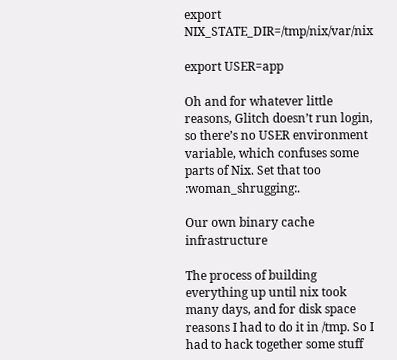export NIX_STATE_DIR=/tmp/nix/var/nix

export USER=app

Oh and for whatever little reasons, Glitch doesn’t run login, so there’s no USER environment variable, which confuses some parts of Nix. Set that too :woman_shrugging:.

Our own binary cache infrastructure

The process of building everything up until nix took many days, and for disk space reasons I had to do it in /tmp. So I had to hack together some stuff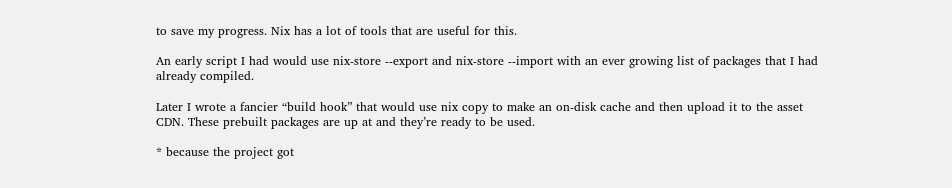to save my progress. Nix has a lot of tools that are useful for this.

An early script I had would use nix-store --export and nix-store --import with an ever growing list of packages that I had already compiled.

Later I wrote a fancier “build hook” that would use nix copy to make an on-disk cache and then upload it to the asset CDN. These prebuilt packages are up at and they’re ready to be used.

* because the project got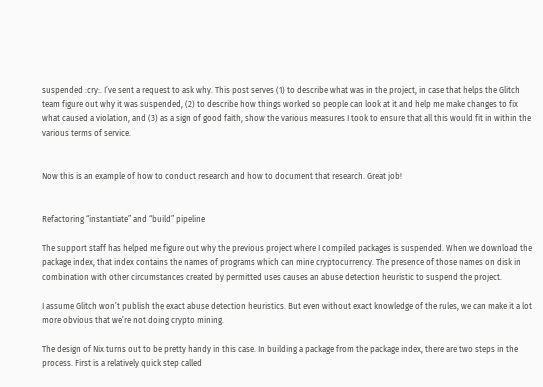suspended :cry:. I’ve sent a request to ask why. This post serves (1) to describe what was in the project, in case that helps the Glitch team figure out why it was suspended, (2) to describe how things worked so people can look at it and help me make changes to fix what caused a violation, and (3) as a sign of good faith, show the various measures I took to ensure that all this would fit in within the various terms of service.


Now this is an example of how to conduct research and how to document that research. Great job!


Refactoring “instantiate” and “build” pipeline

The support staff has helped me figure out why the previous project where I compiled packages is suspended. When we download the package index, that index contains the names of programs which can mine cryptocurrency. The presence of those names on disk in combination with other circumstances created by permitted uses causes an abuse detection heuristic to suspend the project.

I assume Glitch won’t publish the exact abuse detection heuristics. But even without exact knowledge of the rules, we can make it a lot more obvious that we’re not doing crypto mining.

The design of Nix turns out to be pretty handy in this case. In building a package from the package index, there are two steps in the process. First is a relatively quick step called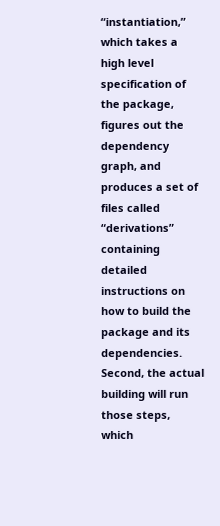“instantiation,” which takes a high level specification of the package, figures out the dependency graph, and produces a set of files called “derivations” containing detailed instructions on how to build the package and its dependencies. Second, the actual building will run those steps, which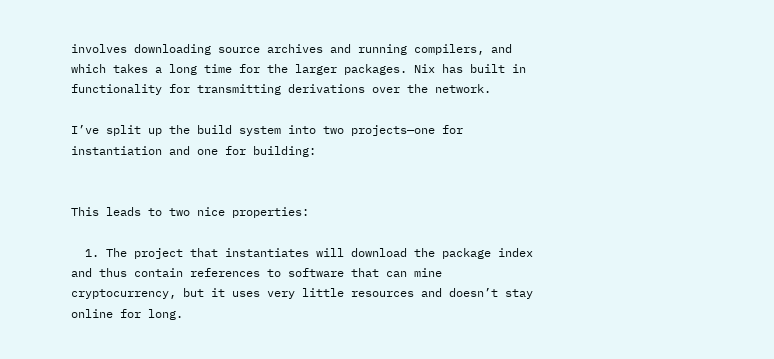involves downloading source archives and running compilers, and which takes a long time for the larger packages. Nix has built in functionality for transmitting derivations over the network.

I’ve split up the build system into two projects—one for instantiation and one for building:


This leads to two nice properties:

  1. The project that instantiates will download the package index and thus contain references to software that can mine cryptocurrency, but it uses very little resources and doesn’t stay online for long.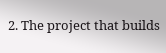2. The project that builds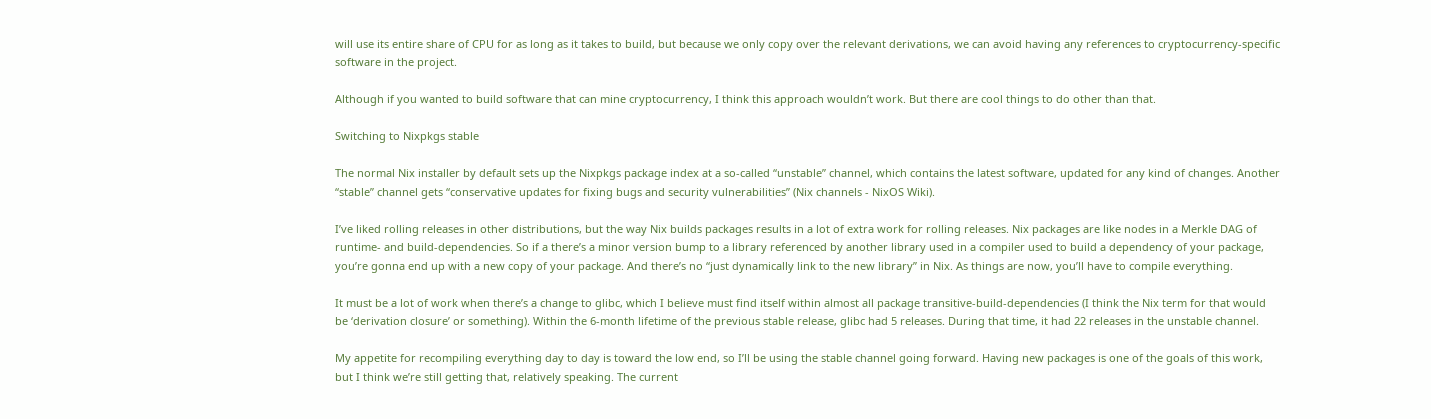will use its entire share of CPU for as long as it takes to build, but because we only copy over the relevant derivations, we can avoid having any references to cryptocurrency-specific software in the project.

Although if you wanted to build software that can mine cryptocurrency, I think this approach wouldn’t work. But there are cool things to do other than that.

Switching to Nixpkgs stable

The normal Nix installer by default sets up the Nixpkgs package index at a so-called “unstable” channel, which contains the latest software, updated for any kind of changes. Another “stable” channel gets “conservative updates for fixing bugs and security vulnerabilities” (Nix channels - NixOS Wiki).

I’ve liked rolling releases in other distributions, but the way Nix builds packages results in a lot of extra work for rolling releases. Nix packages are like nodes in a Merkle DAG of runtime- and build-dependencies. So if a there’s a minor version bump to a library referenced by another library used in a compiler used to build a dependency of your package, you’re gonna end up with a new copy of your package. And there’s no “just dynamically link to the new library” in Nix. As things are now, you’ll have to compile everything.

It must be a lot of work when there’s a change to glibc, which I believe must find itself within almost all package transitive-build-dependencies (I think the Nix term for that would be ‘derivation closure’ or something). Within the 6-month lifetime of the previous stable release, glibc had 5 releases. During that time, it had 22 releases in the unstable channel.

My appetite for recompiling everything day to day is toward the low end, so I’ll be using the stable channel going forward. Having new packages is one of the goals of this work, but I think we’re still getting that, relatively speaking. The current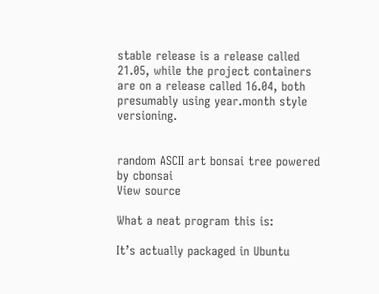stable release is a release called 21.05, while the project containers are on a release called 16.04, both presumably using year.month style versioning.


random ASCII art bonsai tree powered by cbonsai
View source

What a neat program this is:

It’s actually packaged in Ubuntu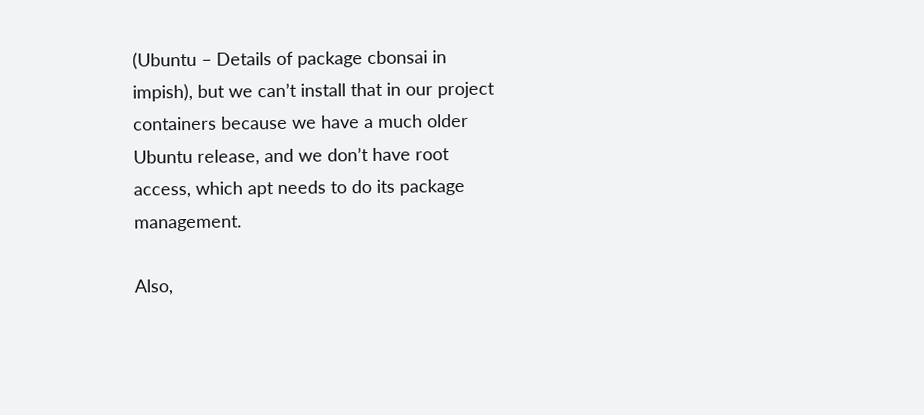(Ubuntu – Details of package cbonsai in impish), but we can’t install that in our project containers because we have a much older Ubuntu release, and we don’t have root access, which apt needs to do its package management.

Also,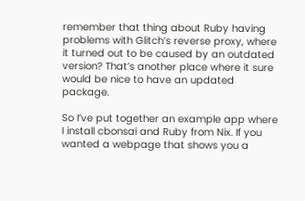remember that thing about Ruby having problems with Glitch’s reverse proxy, where it turned out to be caused by an outdated version? That’s another place where it sure would be nice to have an updated package.

So I’ve put together an example app where I install cbonsai and Ruby from Nix. If you wanted a webpage that shows you a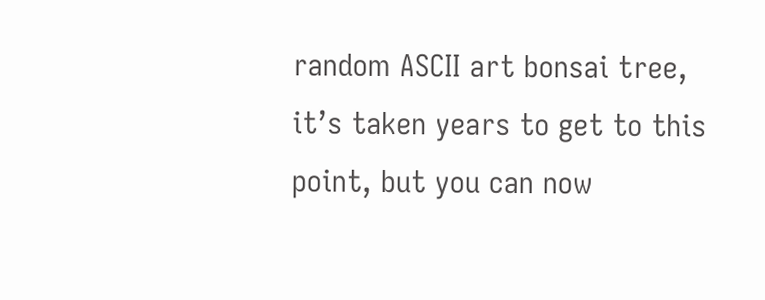random ASCII art bonsai tree, it’s taken years to get to this point, but you can now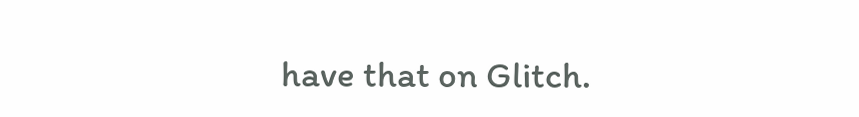have that on Glitch.